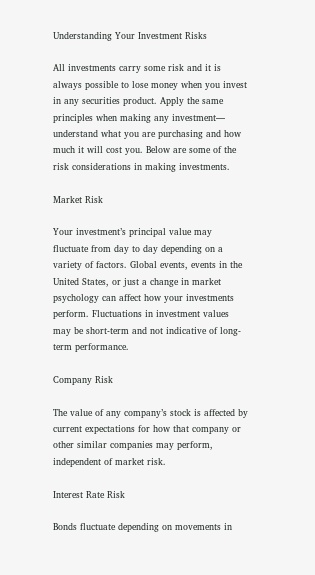Understanding Your Investment Risks

All investments carry some risk and it is always possible to lose money when you invest in any securities product. Apply the same principles when making any investment— understand what you are purchasing and how much it will cost you. Below are some of the risk considerations in making investments.

Market Risk

Your investment’s principal value may fluctuate from day to day depending on a variety of factors. Global events, events in the United States, or just a change in market psychology can affect how your investments perform. Fluctuations in investment values may be short-term and not indicative of long-term performance.

Company Risk

The value of any company’s stock is affected by current expectations for how that company or other similar companies may perform, independent of market risk.

Interest Rate Risk

Bonds fluctuate depending on movements in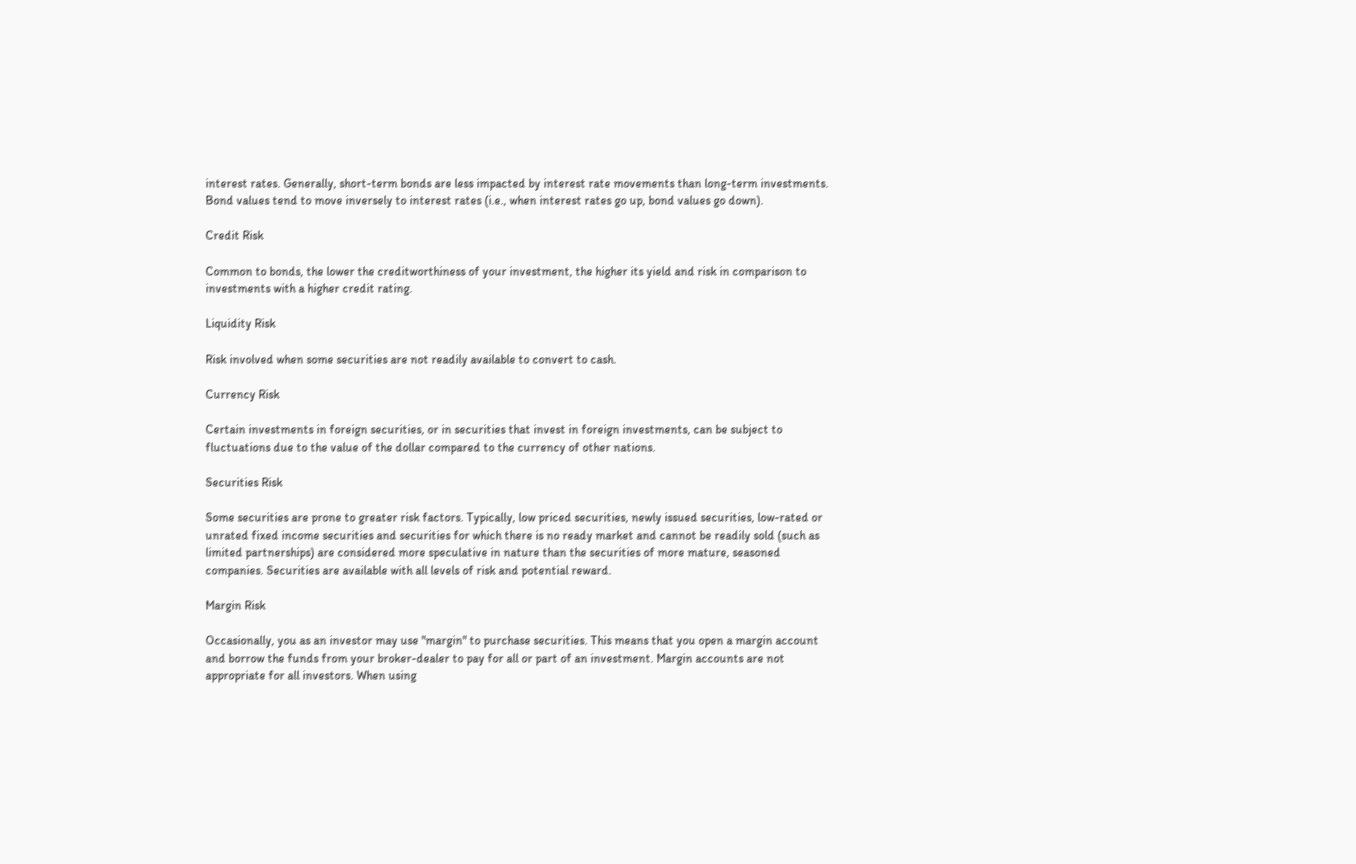interest rates. Generally, short-term bonds are less impacted by interest rate movements than long-term investments. Bond values tend to move inversely to interest rates (i.e., when interest rates go up, bond values go down).

Credit Risk

Common to bonds, the lower the creditworthiness of your investment, the higher its yield and risk in comparison to investments with a higher credit rating.

Liquidity Risk

Risk involved when some securities are not readily available to convert to cash.

Currency Risk

Certain investments in foreign securities, or in securities that invest in foreign investments, can be subject to fluctuations due to the value of the dollar compared to the currency of other nations.

Securities Risk

Some securities are prone to greater risk factors. Typically, low priced securities, newly issued securities, low-rated or unrated fixed income securities and securities for which there is no ready market and cannot be readily sold (such as limited partnerships) are considered more speculative in nature than the securities of more mature, seasoned companies. Securities are available with all levels of risk and potential reward.

Margin Risk

Occasionally, you as an investor may use "margin" to purchase securities. This means that you open a margin account and borrow the funds from your broker-dealer to pay for all or part of an investment. Margin accounts are not appropriate for all investors. When using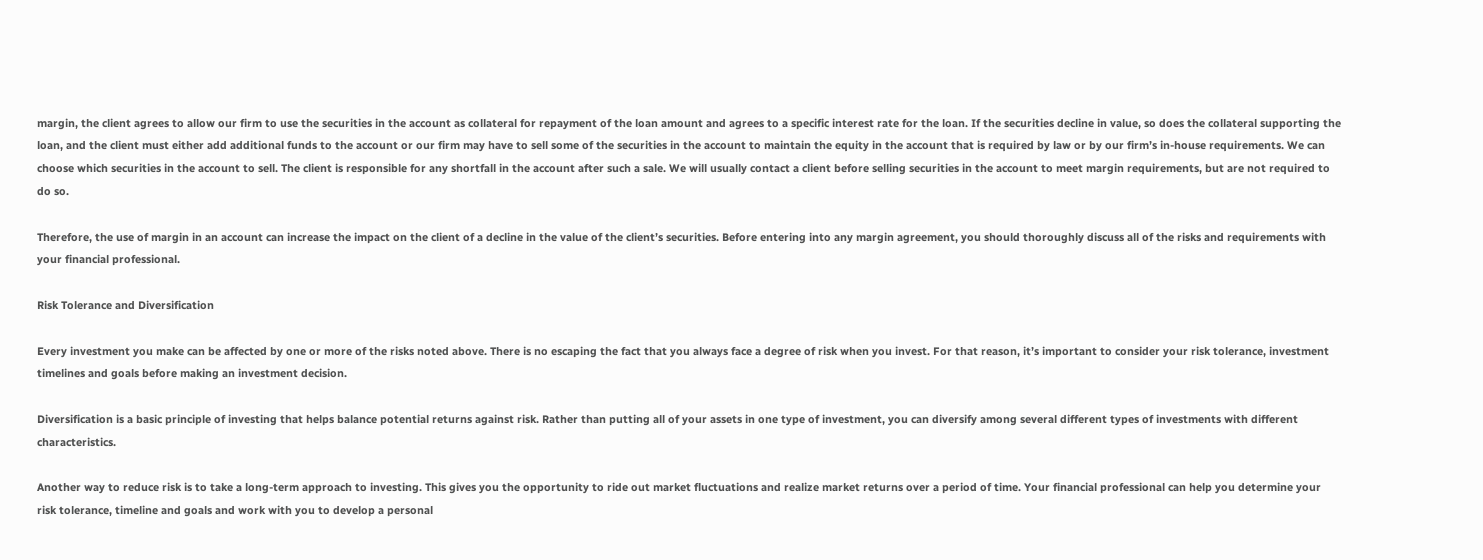margin, the client agrees to allow our firm to use the securities in the account as collateral for repayment of the loan amount and agrees to a specific interest rate for the loan. If the securities decline in value, so does the collateral supporting the loan, and the client must either add additional funds to the account or our firm may have to sell some of the securities in the account to maintain the equity in the account that is required by law or by our firm’s in-house requirements. We can choose which securities in the account to sell. The client is responsible for any shortfall in the account after such a sale. We will usually contact a client before selling securities in the account to meet margin requirements, but are not required to do so.

Therefore, the use of margin in an account can increase the impact on the client of a decline in the value of the client’s securities. Before entering into any margin agreement, you should thoroughly discuss all of the risks and requirements with your financial professional.

Risk Tolerance and Diversification

Every investment you make can be affected by one or more of the risks noted above. There is no escaping the fact that you always face a degree of risk when you invest. For that reason, it’s important to consider your risk tolerance, investment timelines and goals before making an investment decision.

Diversification is a basic principle of investing that helps balance potential returns against risk. Rather than putting all of your assets in one type of investment, you can diversify among several different types of investments with different characteristics.

Another way to reduce risk is to take a long-term approach to investing. This gives you the opportunity to ride out market fluctuations and realize market returns over a period of time. Your financial professional can help you determine your risk tolerance, timeline and goals and work with you to develop a personal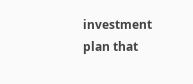investment plan that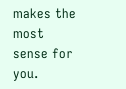makes the most sense for you.